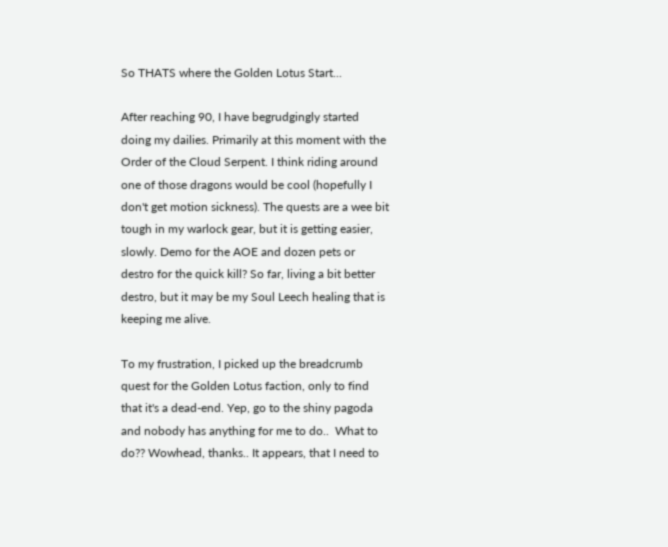So THATS where the Golden Lotus Start...

After reaching 90, I have begrudgingly started doing my dailies. Primarily at this moment with the Order of the Cloud Serpent. I think riding around one of those dragons would be cool (hopefully I don't get motion sickness). The quests are a wee bit tough in my warlock gear, but it is getting easier, slowly. Demo for the AOE and dozen pets or destro for the quick kill? So far, living a bit better destro, but it may be my Soul Leech healing that is keeping me alive.

To my frustration, I picked up the breadcrumb quest for the Golden Lotus faction, only to find that it's a dead-end. Yep, go to the shiny pagoda and nobody has anything for me to do..  What to do?? Wowhead, thanks.. It appears, that I need to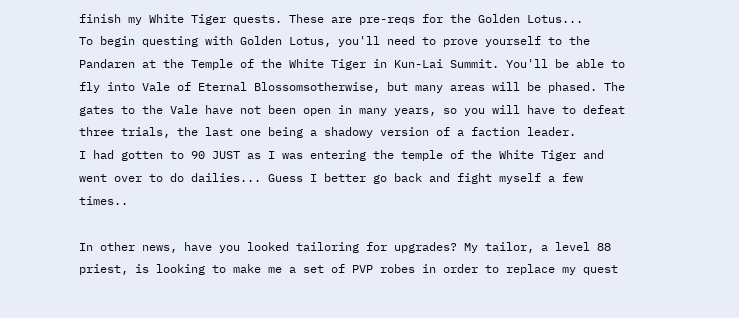finish my White Tiger quests. These are pre-reqs for the Golden Lotus...
To begin questing with Golden Lotus, you'll need to prove yourself to the Pandaren at the Temple of the White Tiger in Kun-Lai Summit. You'll be able to fly into Vale of Eternal Blossomsotherwise, but many areas will be phased. The gates to the Vale have not been open in many years, so you will have to defeat three trials, the last one being a shadowy version of a faction leader.
I had gotten to 90 JUST as I was entering the temple of the White Tiger and went over to do dailies... Guess I better go back and fight myself a few times..

In other news, have you looked tailoring for upgrades? My tailor, a level 88 priest, is looking to make me a set of PVP robes in order to replace my quest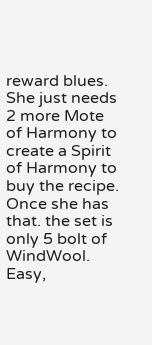reward blues. She just needs 2 more Mote of Harmony to create a Spirit of Harmony to buy the recipe. Once she has that. the set is only 5 bolt of WindWool. Easy,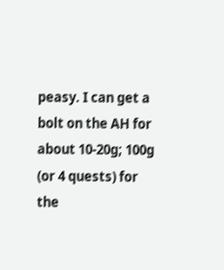peasy. I can get a bolt on the AH for about 10-20g; 100g (or 4 quests) for the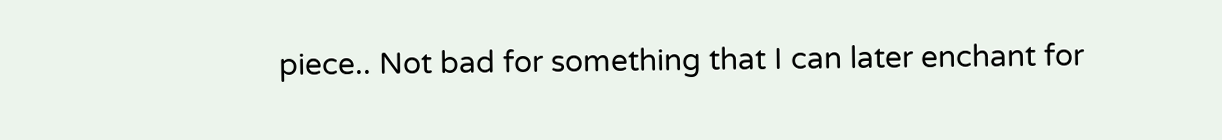piece.. Not bad for something that I can later enchant for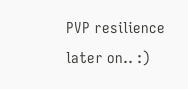PVP resilience later on.. :)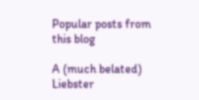Popular posts from this blog

A (much belated) Liebster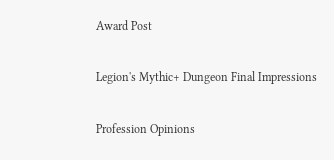Award Post

Legion's Mythic+ Dungeon Final Impressions

Profession Opinions